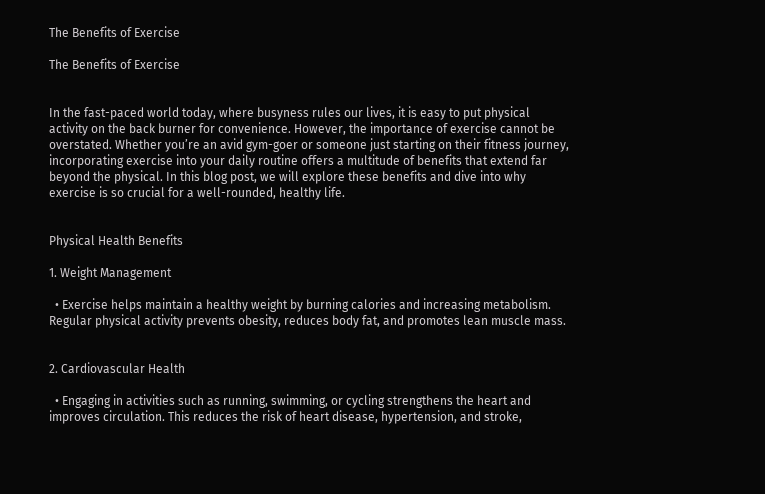The Benefits of Exercise

The Benefits of Exercise


In the fast-paced world today, where busyness rules our lives, it is easy to put physical activity on the back burner for convenience. However, the importance of exercise cannot be overstated. Whether you’re an avid gym-goer or someone just starting on their fitness journey, incorporating exercise into your daily routine offers a multitude of benefits that extend far beyond the physical. In this blog post, we will explore these benefits and dive into why exercise is so crucial for a well-rounded, healthy life.


Physical Health Benefits

1. Weight Management

  • Exercise helps maintain a healthy weight by burning calories and increasing metabolism. Regular physical activity prevents obesity, reduces body fat, and promotes lean muscle mass.


2. Cardiovascular Health

  • Engaging in activities such as running, swimming, or cycling strengthens the heart and improves circulation. This reduces the risk of heart disease, hypertension, and stroke,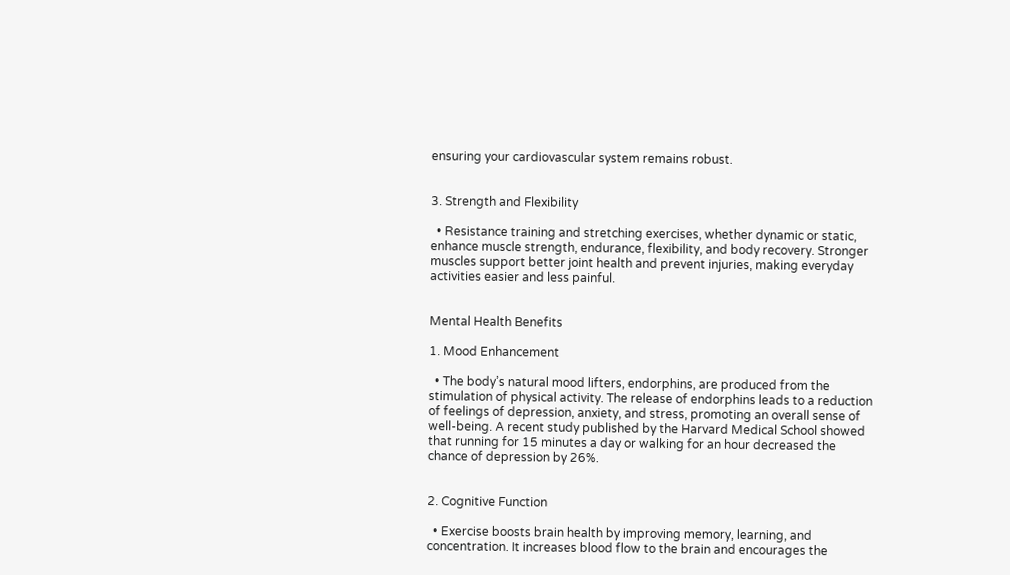ensuring your cardiovascular system remains robust.


3. Strength and Flexibility

  • Resistance training and stretching exercises, whether dynamic or static, enhance muscle strength, endurance, flexibility, and body recovery. Stronger muscles support better joint health and prevent injuries, making everyday activities easier and less painful.


Mental Health Benefits

1. Mood Enhancement

  • The body’s natural mood lifters, endorphins, are produced from the stimulation of physical activity. The release of endorphins leads to a reduction of feelings of depression, anxiety, and stress, promoting an overall sense of well-being. A recent study published by the Harvard Medical School showed that running for 15 minutes a day or walking for an hour decreased the chance of depression by 26%.


2. Cognitive Function

  • Exercise boosts brain health by improving memory, learning, and concentration. It increases blood flow to the brain and encourages the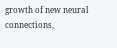growth of new neural connections,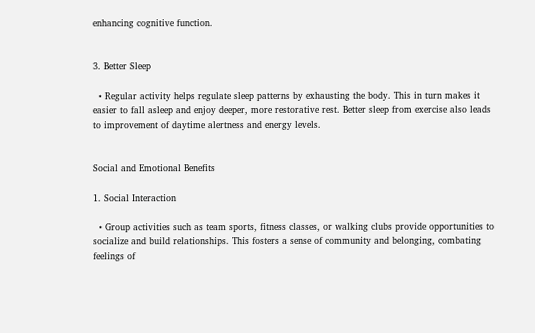enhancing cognitive function.


3. Better Sleep

  • Regular activity helps regulate sleep patterns by exhausting the body. This in turn makes it easier to fall asleep and enjoy deeper, more restorative rest. Better sleep from exercise also leads to improvement of daytime alertness and energy levels.


Social and Emotional Benefits

1. Social Interaction

  • Group activities such as team sports, fitness classes, or walking clubs provide opportunities to socialize and build relationships. This fosters a sense of community and belonging, combating feelings of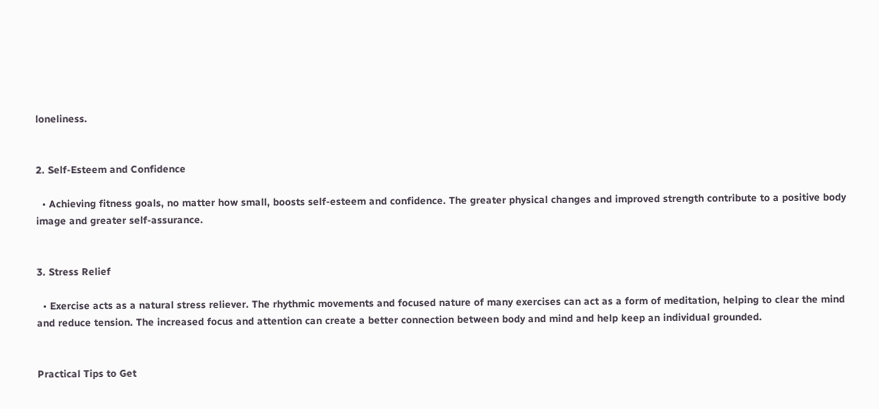loneliness.


2. Self-Esteem and Confidence

  • Achieving fitness goals, no matter how small, boosts self-esteem and confidence. The greater physical changes and improved strength contribute to a positive body image and greater self-assurance.


3. Stress Relief

  • Exercise acts as a natural stress reliever. The rhythmic movements and focused nature of many exercises can act as a form of meditation, helping to clear the mind and reduce tension. The increased focus and attention can create a better connection between body and mind and help keep an individual grounded.


Practical Tips to Get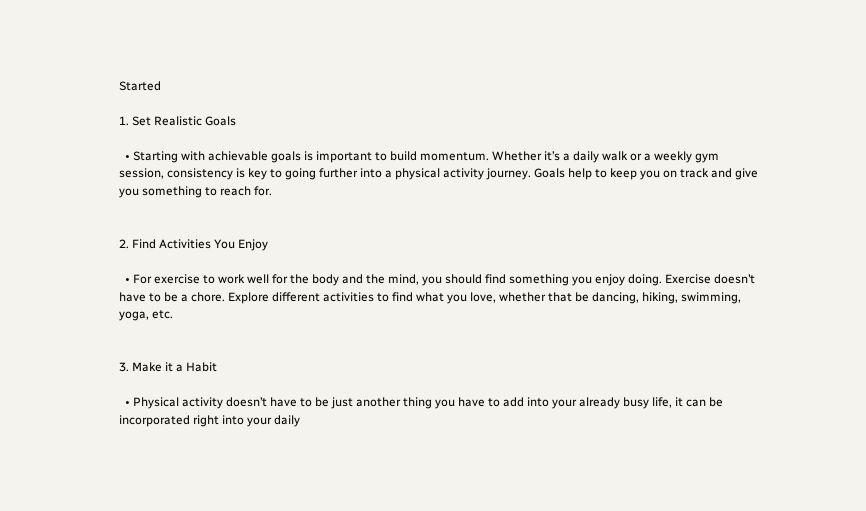Started

1. Set Realistic Goals

  • Starting with achievable goals is important to build momentum. Whether it’s a daily walk or a weekly gym session, consistency is key to going further into a physical activity journey. Goals help to keep you on track and give you something to reach for.


2. Find Activities You Enjoy

  • For exercise to work well for the body and the mind, you should find something you enjoy doing. Exercise doesn’t have to be a chore. Explore different activities to find what you love, whether that be dancing, hiking, swimming, yoga, etc.


3. Make it a Habit

  • Physical activity doesn’t have to be just another thing you have to add into your already busy life, it can be incorporated right into your daily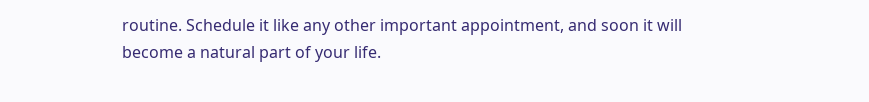routine. Schedule it like any other important appointment, and soon it will become a natural part of your life.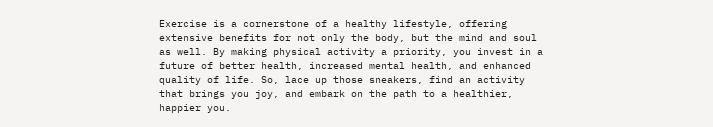Exercise is a cornerstone of a healthy lifestyle, offering extensive benefits for not only the body, but the mind and soul as well. By making physical activity a priority, you invest in a future of better health, increased mental health, and enhanced quality of life. So, lace up those sneakers, find an activity that brings you joy, and embark on the path to a healthier, happier you.